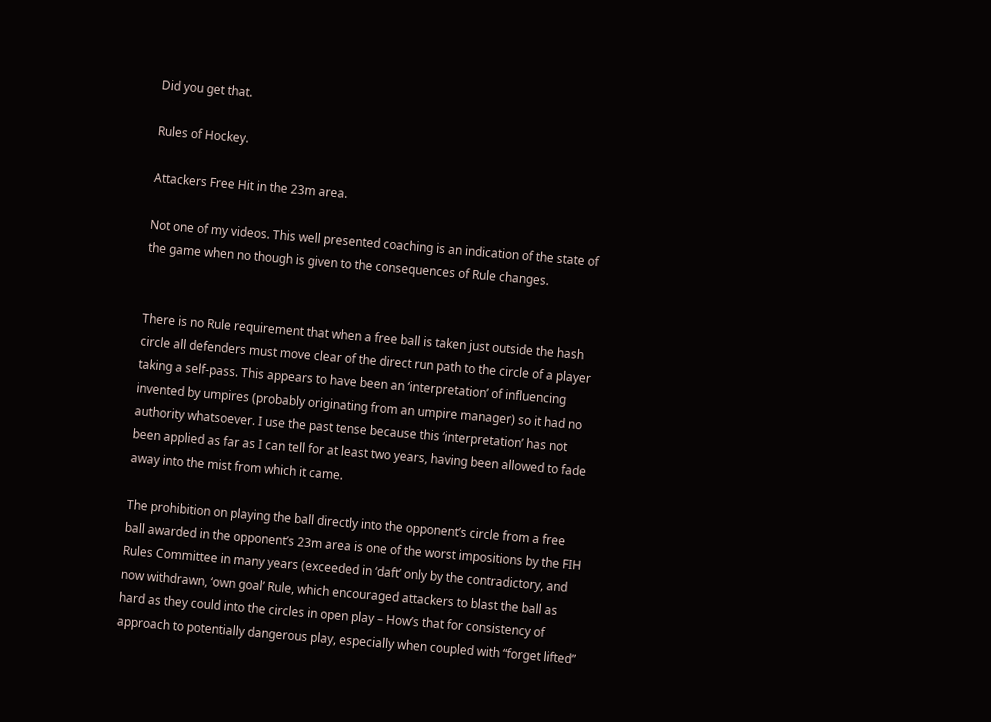Did you get that.

Rules of Hockey.

Attackers Free Hit in the 23m area.

Not one of my videos. This well presented coaching is an indication of the state of the game when no though is given to the consequences of Rule changes.


There is no Rule requirement that when a free ball is taken just outside the hash circle all defenders must move clear of the direct run path to the circle of a player taking a self-pass. This appears to have been an ‘interpretation’ of influencing invented by umpires (probably originating from an umpire manager) so it had no authority whatsoever. I use the past tense because this ‘interpretation’ has not been applied as far as I can tell for at least two years, having been allowed to fade away into the mist from which it came.

The prohibition on playing the ball directly into the opponent’s circle from a free ball awarded in the opponent’s 23m area is one of the worst impositions by the FIH Rules Committee in many years (exceeded in ‘daft’ only by the contradictory, and now withdrawn, ‘own goal’ Rule, which encouraged attackers to blast the ball as hard as they could into the circles in open play – How’s that for consistency of approach to potentially dangerous play, especially when coupled with “forget lifted”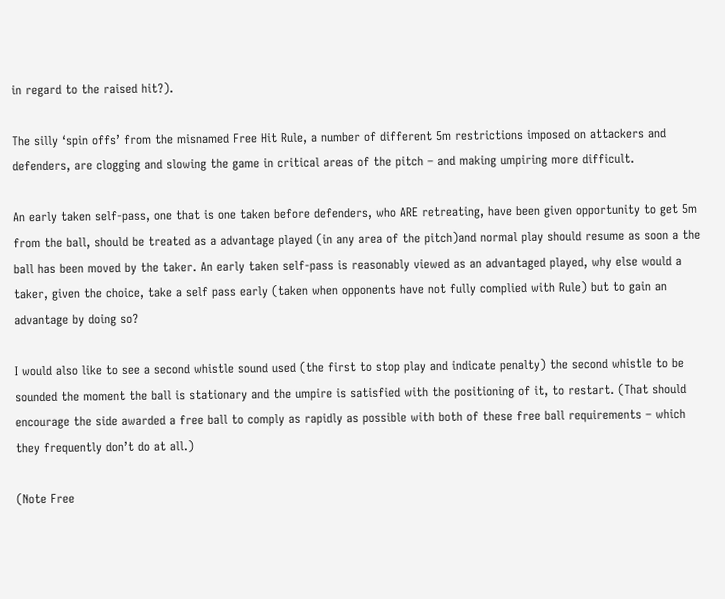in regard to the raised hit?).

The silly ‘spin offs’ from the misnamed Free Hit Rule, a number of different 5m restrictions imposed on attackers and defenders, are clogging and slowing the game in critical areas of the pitch – and making umpiring more difficult.

An early taken self-pass, one that is one taken before defenders, who ARE retreating, have been given opportunity to get 5m from the ball, should be treated as a advantage played (in any area of the pitch)and normal play should resume as soon a the ball has been moved by the taker. An early taken self-pass is reasonably viewed as an advantaged played, why else would a taker, given the choice, take a self pass early (taken when opponents have not fully complied with Rule) but to gain an advantage by doing so?

I would also like to see a second whistle sound used (the first to stop play and indicate penalty) the second whistle to be sounded the moment the ball is stationary and the umpire is satisfied with the positioning of it, to restart. (That should encourage the side awarded a free ball to comply as rapidly as possible with both of these free ball requirements – which they frequently don’t do at all.)

(Note Free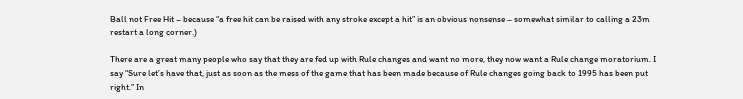Ball not Free Hit – because “a free hit can be raised with any stroke except a hit” is an obvious nonsense – somewhat similar to calling a 23m restart a long corner.)

There are a great many people who say that they are fed up with Rule changes and want no more, they now want a Rule change moratorium. I say “Sure let’s have that, just as soon as the mess of the game that has been made because of Rule changes going back to 1995 has been put right.” In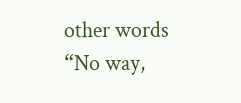other words “No way,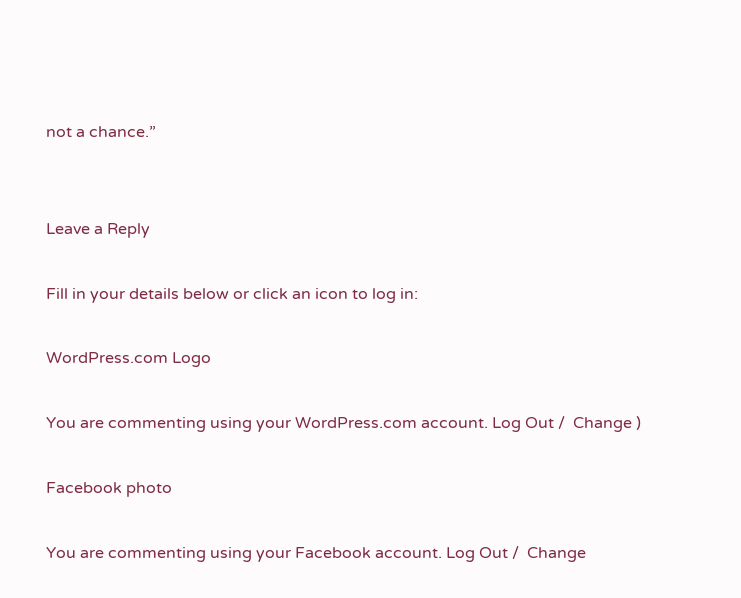not a chance.”


Leave a Reply

Fill in your details below or click an icon to log in:

WordPress.com Logo

You are commenting using your WordPress.com account. Log Out /  Change )

Facebook photo

You are commenting using your Facebook account. Log Out /  Change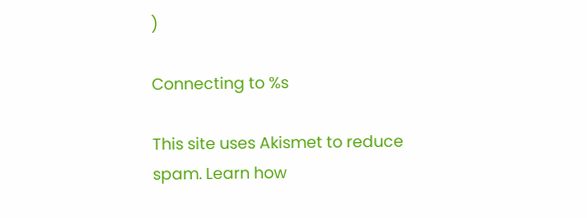)

Connecting to %s

This site uses Akismet to reduce spam. Learn how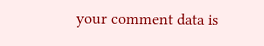your comment data is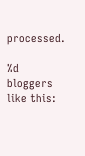processed.

%d bloggers like this: